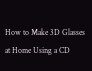How to Make 3D Glasses at Home Using a CD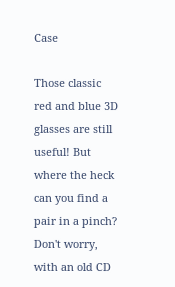Case

Those classic red and blue 3D glasses are still useful! But where the heck can you find a pair in a pinch? Don't worry, with an old CD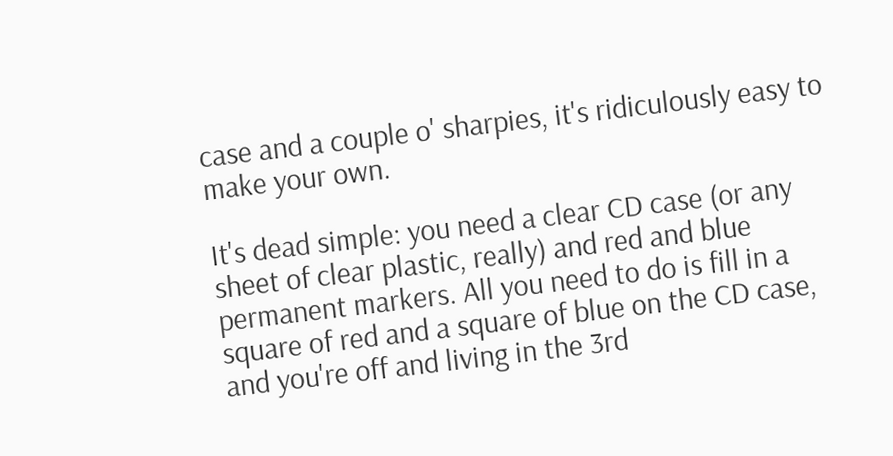case and a couple o' sharpies, it's ridiculously easy to make your own.

It's dead simple: you need a clear CD case (or any sheet of clear plastic, really) and red and blue permanent markers. All you need to do is fill in a square of red and a square of blue on the CD case, and you're off and living in the 3rd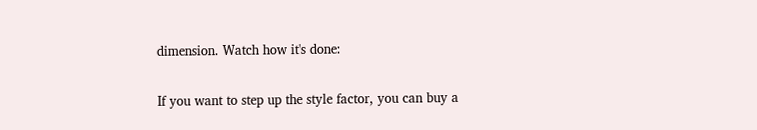dimension. Watch how it's done:

If you want to step up the style factor, you can buy a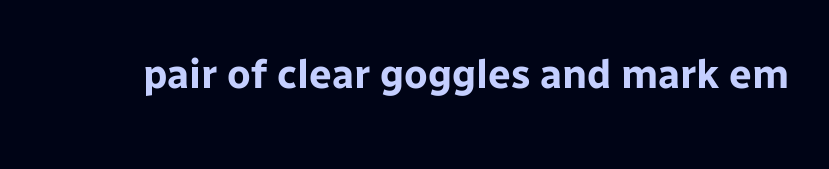pair of clear goggles and mark em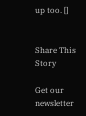up too. []


Share This Story

Get our newsletter